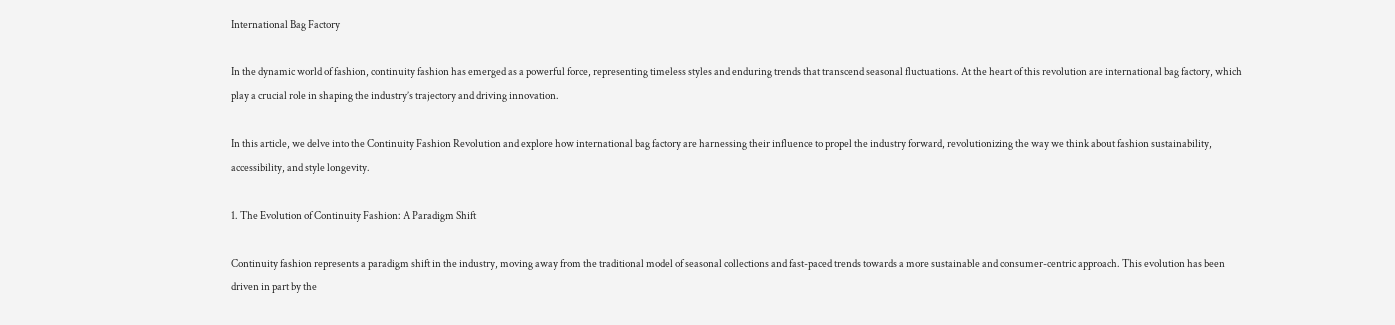International Bag Factory

In the dynamic world of fashion, continuity fashion has emerged as a powerful force, representing timeless styles and enduring trends that transcend seasonal fluctuations. At the heart of this revolution are international bag factory, which play a crucial role in shaping the industry’s trajectory and driving innovation.

In this article, we delve into the Continuity Fashion Revolution and explore how international bag factory are harnessing their influence to propel the industry forward, revolutionizing the way we think about fashion sustainability, accessibility, and style longevity.

1. The Evolution of Continuity Fashion: A Paradigm Shift

Continuity fashion represents a paradigm shift in the industry, moving away from the traditional model of seasonal collections and fast-paced trends towards a more sustainable and consumer-centric approach. This evolution has been driven in part by the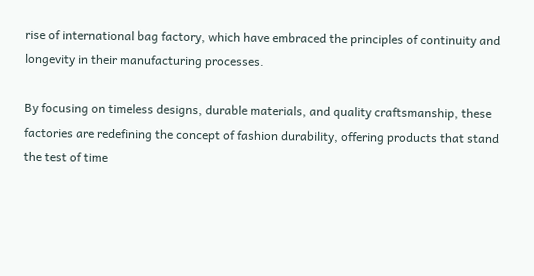rise of international bag factory, which have embraced the principles of continuity and longevity in their manufacturing processes.

By focusing on timeless designs, durable materials, and quality craftsmanship, these factories are redefining the concept of fashion durability, offering products that stand the test of time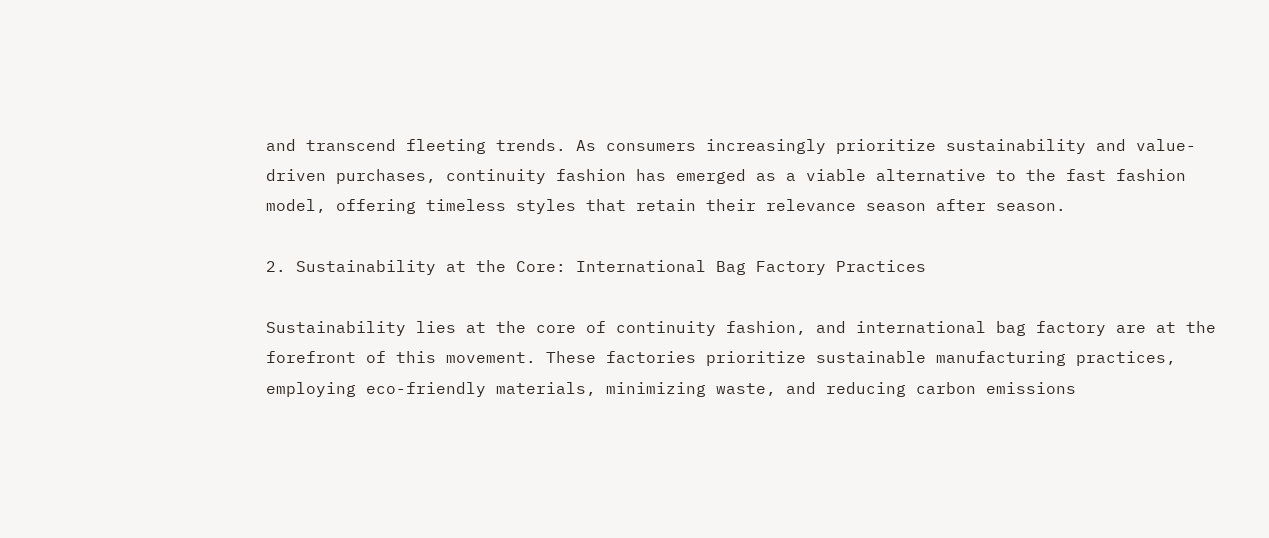and transcend fleeting trends. As consumers increasingly prioritize sustainability and value-driven purchases, continuity fashion has emerged as a viable alternative to the fast fashion model, offering timeless styles that retain their relevance season after season.

2. Sustainability at the Core: International Bag Factory Practices

Sustainability lies at the core of continuity fashion, and international bag factory are at the forefront of this movement. These factories prioritize sustainable manufacturing practices, employing eco-friendly materials, minimizing waste, and reducing carbon emissions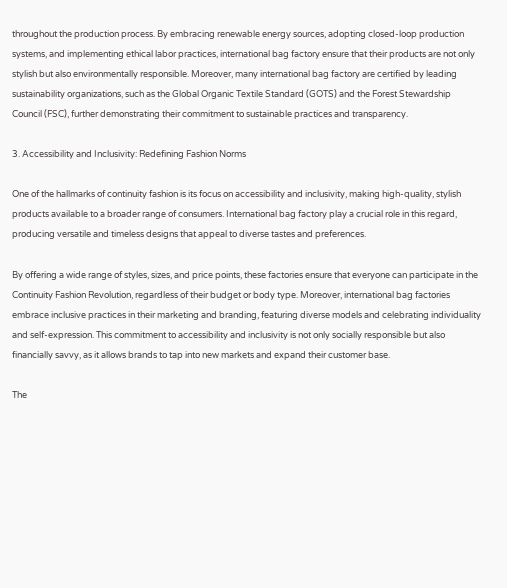throughout the production process. By embracing renewable energy sources, adopting closed-loop production systems, and implementing ethical labor practices, international bag factory ensure that their products are not only stylish but also environmentally responsible. Moreover, many international bag factory are certified by leading sustainability organizations, such as the Global Organic Textile Standard (GOTS) and the Forest Stewardship Council (FSC), further demonstrating their commitment to sustainable practices and transparency.

3. Accessibility and Inclusivity: Redefining Fashion Norms

One of the hallmarks of continuity fashion is its focus on accessibility and inclusivity, making high-quality, stylish products available to a broader range of consumers. International bag factory play a crucial role in this regard, producing versatile and timeless designs that appeal to diverse tastes and preferences.

By offering a wide range of styles, sizes, and price points, these factories ensure that everyone can participate in the Continuity Fashion Revolution, regardless of their budget or body type. Moreover, international bag factories embrace inclusive practices in their marketing and branding, featuring diverse models and celebrating individuality and self-expression. This commitment to accessibility and inclusivity is not only socially responsible but also financially savvy, as it allows brands to tap into new markets and expand their customer base.

The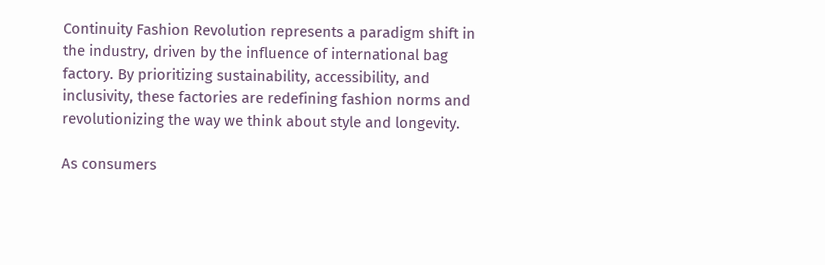Continuity Fashion Revolution represents a paradigm shift in the industry, driven by the influence of international bag factory. By prioritizing sustainability, accessibility, and inclusivity, these factories are redefining fashion norms and revolutionizing the way we think about style and longevity.

As consumers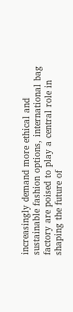increasingly demand more ethical and sustainable fashion options, international bag factory are poised to play a central role in shaping the future of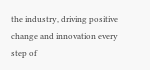the industry, driving positive change and innovation every step of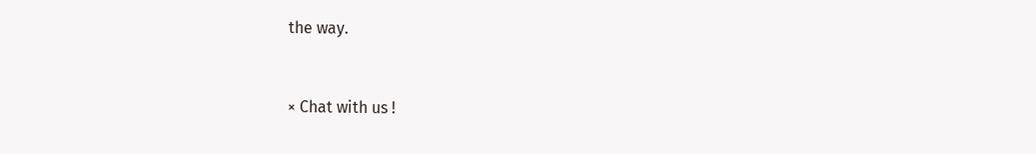the way.


× Chat with us !